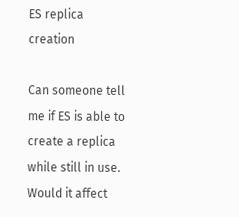ES replica creation

Can someone tell me if ES is able to create a replica while still in use. Would it affect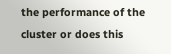the performance of the cluster or does this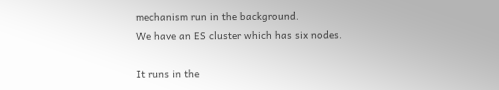mechanism run in the background.
We have an ES cluster which has six nodes.

It runs in the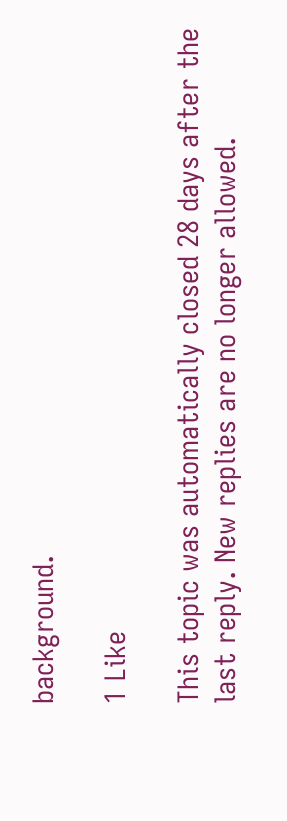background.

1 Like

This topic was automatically closed 28 days after the last reply. New replies are no longer allowed.